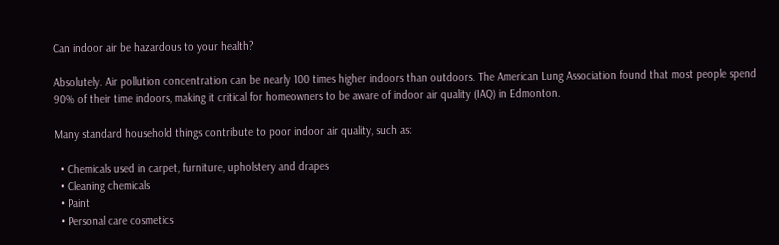Can indoor air be hazardous to your health?

Absolutely. Air pollution concentration can be nearly 100 times higher indoors than outdoors. The American Lung Association found that most people spend 90% of their time indoors, making it critical for homeowners to be aware of indoor air quality (IAQ) in Edmonton.

Many standard household things contribute to poor indoor air quality, such as:

  • Chemicals used in carpet, furniture, upholstery and drapes
  • Cleaning chemicals
  • Paint
  • Personal care cosmetics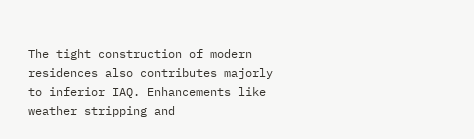The tight construction of modern residences also contributes majorly to inferior IAQ. Enhancements like weather stripping and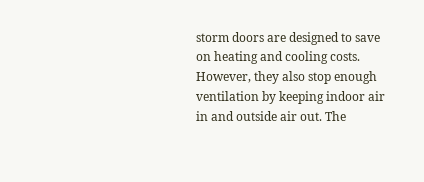storm doors are designed to save on heating and cooling costs. However, they also stop enough ventilation by keeping indoor air in and outside air out. The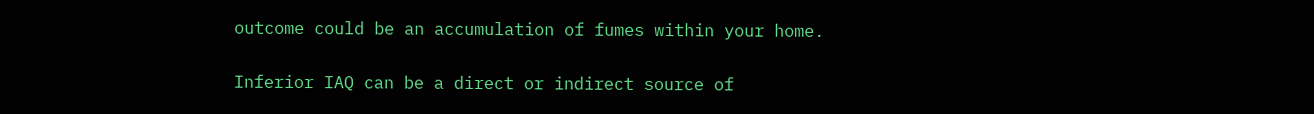outcome could be an accumulation of fumes within your home.

Inferior IAQ can be a direct or indirect source of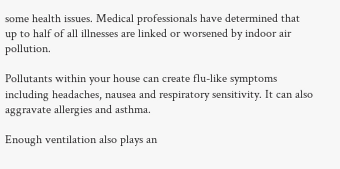some health issues. Medical professionals have determined that up to half of all illnesses are linked or worsened by indoor air pollution.

Pollutants within your house can create flu-like symptoms including headaches, nausea and respiratory sensitivity. It can also aggravate allergies and asthma.

Enough ventilation also plays an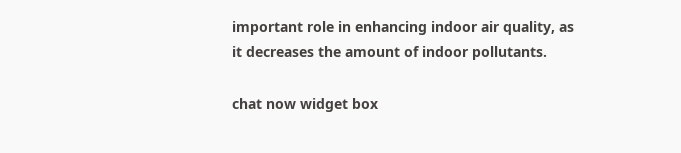important role in enhancing indoor air quality, as it decreases the amount of indoor pollutants.

chat now widget box